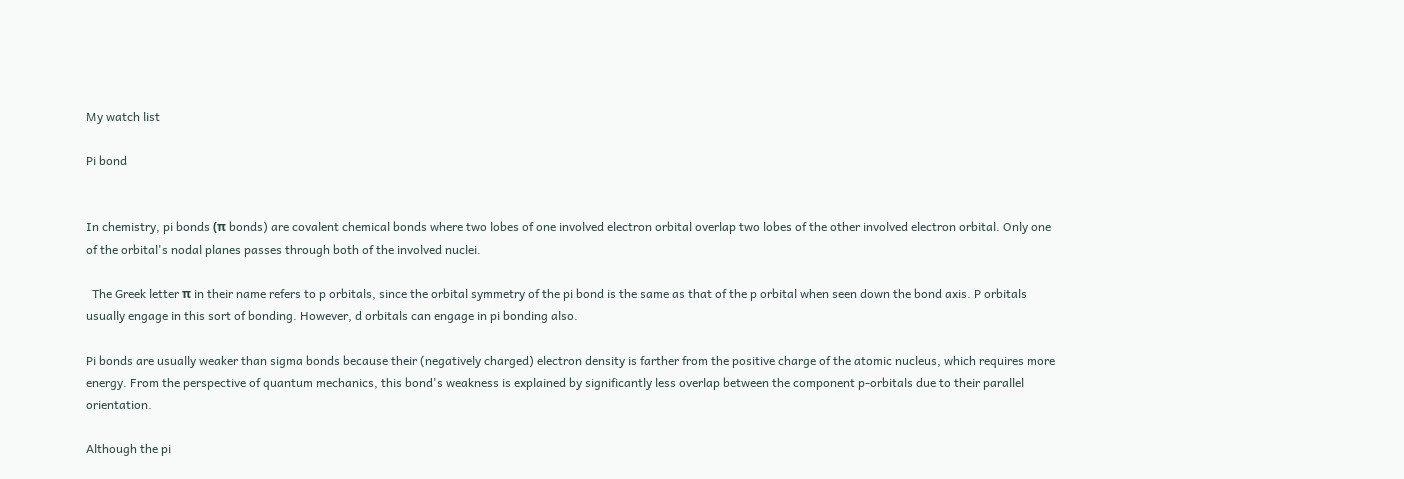My watch list

Pi bond


In chemistry, pi bonds (π bonds) are covalent chemical bonds where two lobes of one involved electron orbital overlap two lobes of the other involved electron orbital. Only one of the orbital's nodal planes passes through both of the involved nuclei.

  The Greek letter π in their name refers to p orbitals, since the orbital symmetry of the pi bond is the same as that of the p orbital when seen down the bond axis. P orbitals usually engage in this sort of bonding. However, d orbitals can engage in pi bonding also.

Pi bonds are usually weaker than sigma bonds because their (negatively charged) electron density is farther from the positive charge of the atomic nucleus, which requires more energy. From the perspective of quantum mechanics, this bond's weakness is explained by significantly less overlap between the component p-orbitals due to their parallel orientation.

Although the pi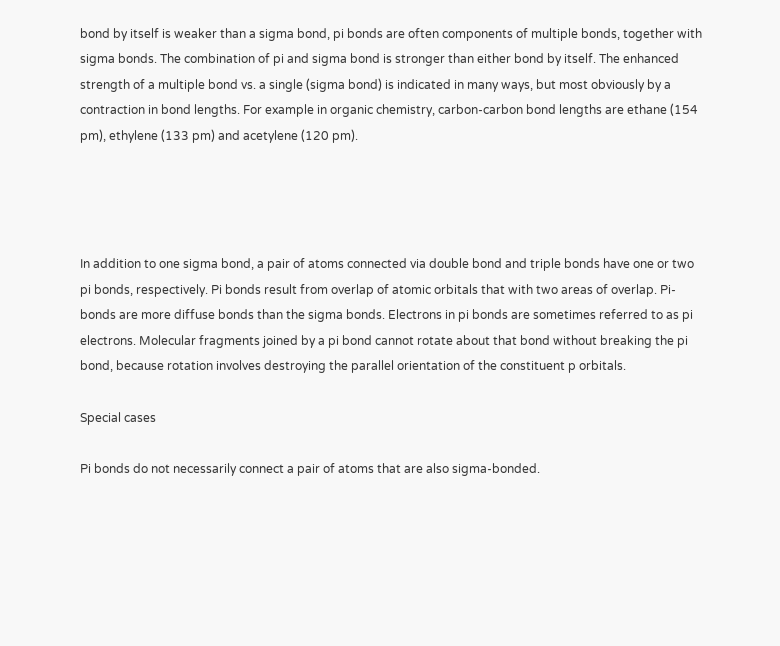bond by itself is weaker than a sigma bond, pi bonds are often components of multiple bonds, together with sigma bonds. The combination of pi and sigma bond is stronger than either bond by itself. The enhanced strength of a multiple bond vs. a single (sigma bond) is indicated in many ways, but most obviously by a contraction in bond lengths. For example in organic chemistry, carbon-carbon bond lengths are ethane (154 pm), ethylene (133 pm) and acetylene (120 pm).




In addition to one sigma bond, a pair of atoms connected via double bond and triple bonds have one or two pi bonds, respectively. Pi bonds result from overlap of atomic orbitals that with two areas of overlap. Pi-bonds are more diffuse bonds than the sigma bonds. Electrons in pi bonds are sometimes referred to as pi electrons. Molecular fragments joined by a pi bond cannot rotate about that bond without breaking the pi bond, because rotation involves destroying the parallel orientation of the constituent p orbitals.

Special cases

Pi bonds do not necessarily connect a pair of atoms that are also sigma-bonded.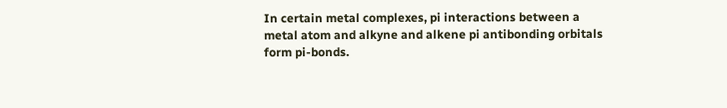In certain metal complexes, pi interactions between a metal atom and alkyne and alkene pi antibonding orbitals form pi-bonds.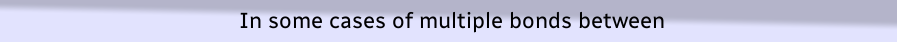In some cases of multiple bonds between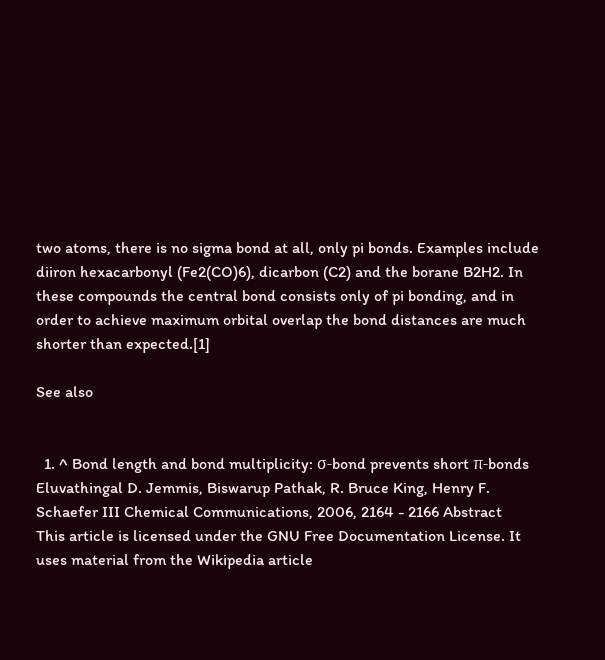two atoms, there is no sigma bond at all, only pi bonds. Examples include diiron hexacarbonyl (Fe2(CO)6), dicarbon (C2) and the borane B2H2. In these compounds the central bond consists only of pi bonding, and in order to achieve maximum orbital overlap the bond distances are much shorter than expected.[1]

See also


  1. ^ Bond length and bond multiplicity: σ-bond prevents short π-bonds Eluvathingal D. Jemmis, Biswarup Pathak, R. Bruce King, Henry F. Schaefer III Chemical Communications, 2006, 2164 - 2166 Abstract
This article is licensed under the GNU Free Documentation License. It uses material from the Wikipedia article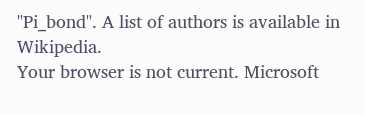"Pi_bond". A list of authors is available in Wikipedia.
Your browser is not current. Microsoft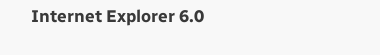Internet Explorer 6.0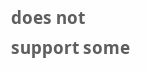does not support some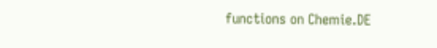functions on Chemie.DE